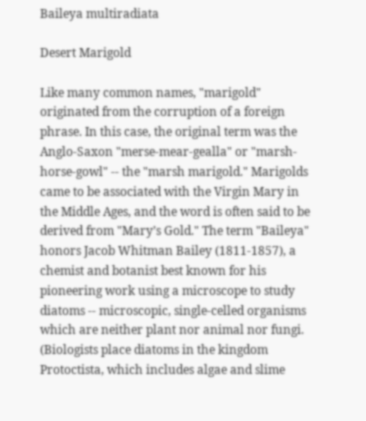Baileya multiradiata

Desert Marigold

Like many common names, "marigold" originated from the corruption of a foreign phrase. In this case, the original term was the Anglo-Saxon "merse-mear-gealla" or "marsh-horse-gowl" -- the "marsh marigold." Marigolds came to be associated with the Virgin Mary in the Middle Ages, and the word is often said to be derived from "Mary’s Gold." The term "Baileya" honors Jacob Whitman Bailey (1811-1857), a chemist and botanist best known for his pioneering work using a microscope to study diatoms -- microscopic, single-celled organisms which are neither plant nor animal nor fungi. (Biologists place diatoms in the kingdom Protoctista, which includes algae and slime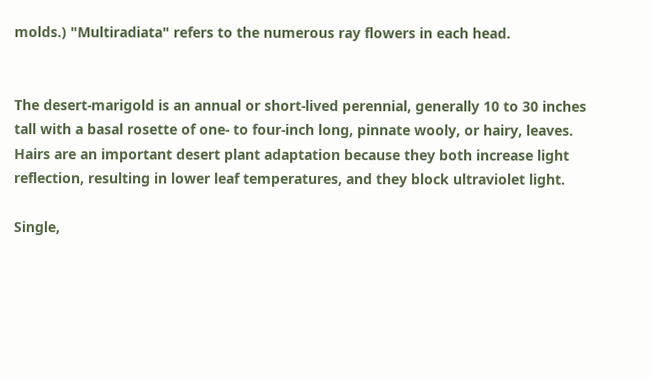molds.) "Multiradiata" refers to the numerous ray flowers in each head.


The desert-marigold is an annual or short-lived perennial, generally 10 to 30 inches tall with a basal rosette of one- to four-inch long, pinnate wooly, or hairy, leaves. Hairs are an important desert plant adaptation because they both increase light reflection, resulting in lower leaf temperatures, and they block ultraviolet light.

Single,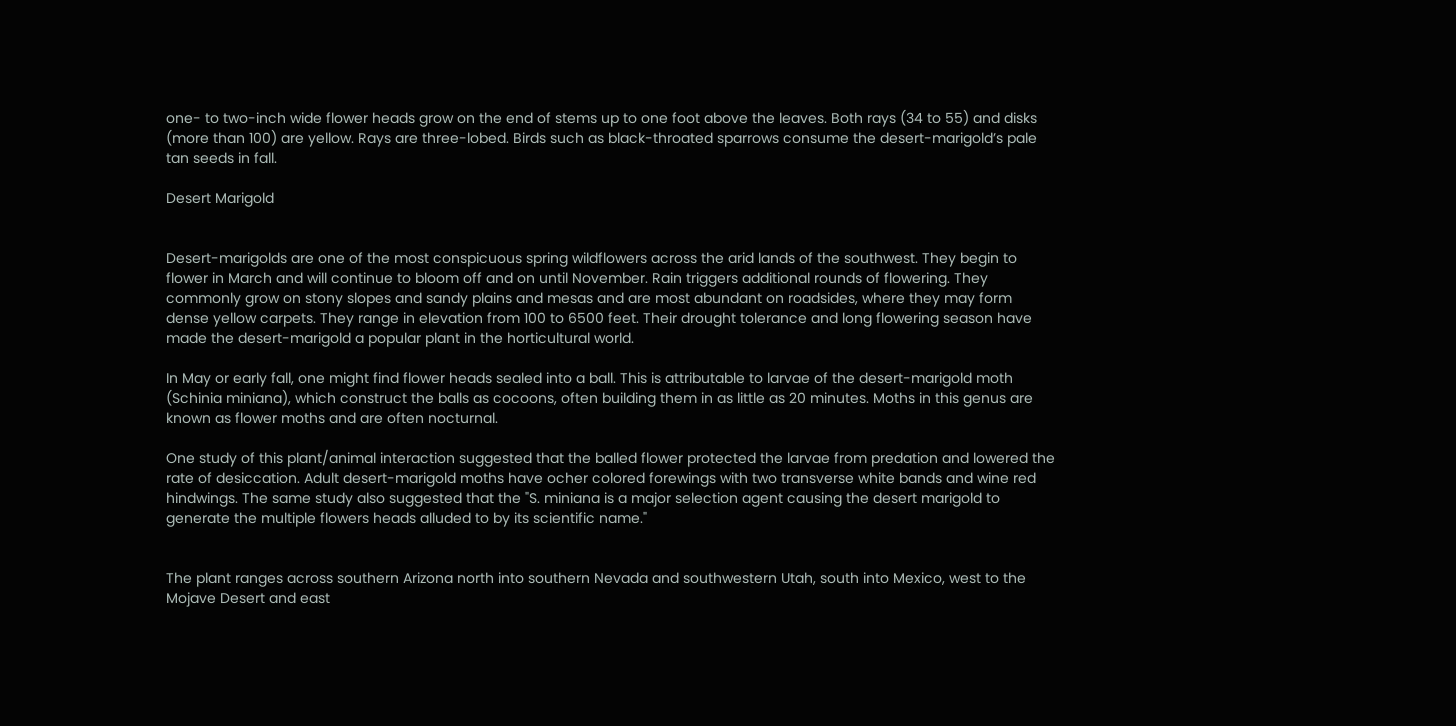one- to two-inch wide flower heads grow on the end of stems up to one foot above the leaves. Both rays (34 to 55) and disks (more than 100) are yellow. Rays are three-lobed. Birds such as black-throated sparrows consume the desert-marigold’s pale tan seeds in fall.

Desert Marigold


Desert-marigolds are one of the most conspicuous spring wildflowers across the arid lands of the southwest. They begin to flower in March and will continue to bloom off and on until November. Rain triggers additional rounds of flowering. They commonly grow on stony slopes and sandy plains and mesas and are most abundant on roadsides, where they may form dense yellow carpets. They range in elevation from 100 to 6500 feet. Their drought tolerance and long flowering season have made the desert-marigold a popular plant in the horticultural world.

In May or early fall, one might find flower heads sealed into a ball. This is attributable to larvae of the desert-marigold moth (Schinia miniana), which construct the balls as cocoons, often building them in as little as 20 minutes. Moths in this genus are known as flower moths and are often nocturnal.

One study of this plant/animal interaction suggested that the balled flower protected the larvae from predation and lowered the rate of desiccation. Adult desert-marigold moths have ocher colored forewings with two transverse white bands and wine red hindwings. The same study also suggested that the "S. miniana is a major selection agent causing the desert marigold to generate the multiple flowers heads alluded to by its scientific name."


The plant ranges across southern Arizona north into southern Nevada and southwestern Utah, south into Mexico, west to the Mojave Desert and east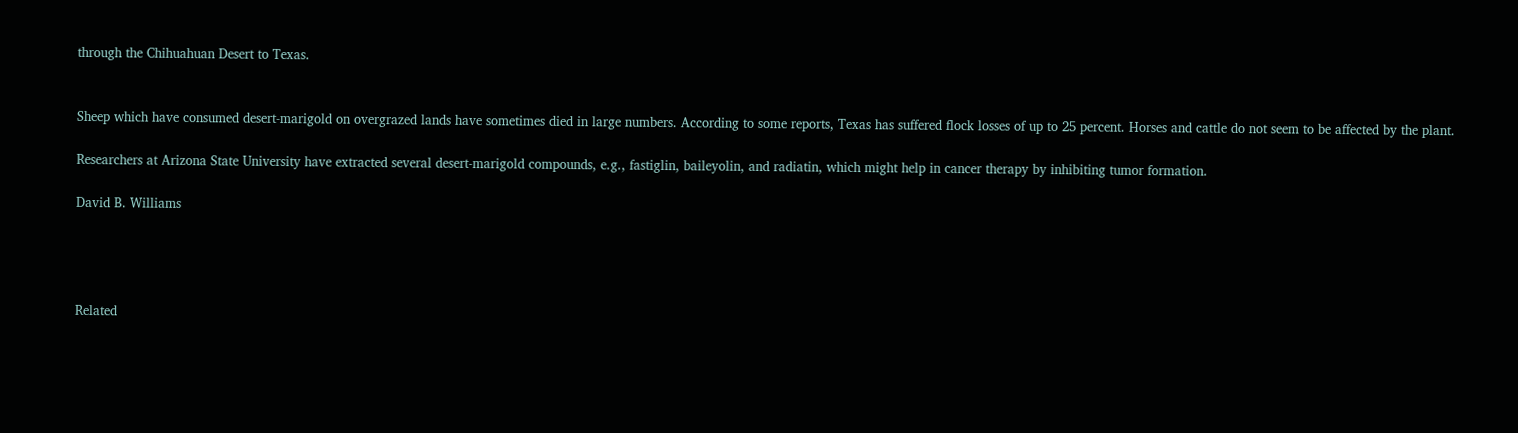through the Chihuahuan Desert to Texas.


Sheep which have consumed desert-marigold on overgrazed lands have sometimes died in large numbers. According to some reports, Texas has suffered flock losses of up to 25 percent. Horses and cattle do not seem to be affected by the plant.

Researchers at Arizona State University have extracted several desert-marigold compounds, e.g., fastiglin, baileyolin, and radiatin, which might help in cancer therapy by inhibiting tumor formation.

David B. Williams




Related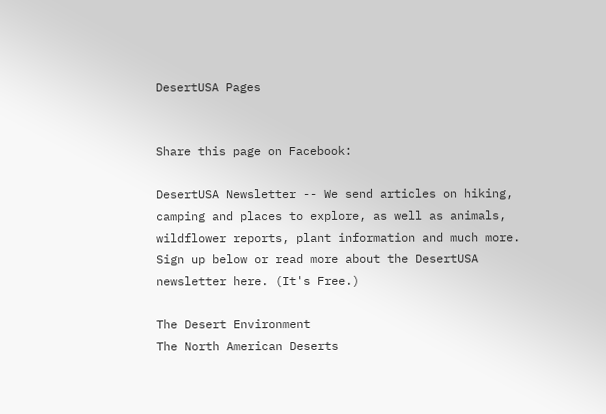DesertUSA Pages


Share this page on Facebook:

DesertUSA Newsletter -- We send articles on hiking, camping and places to explore, as well as animals, wildflower reports, plant information and much more. Sign up below or read more about the DesertUSA newsletter here. (It's Free.)

The Desert Environment
The North American Deserts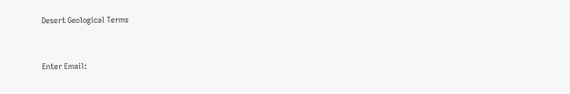Desert Geological Terms


Enter Email: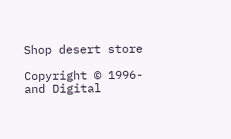Shop desert store

Copyright © 1996- and Digital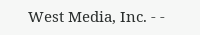West Media, Inc. - -